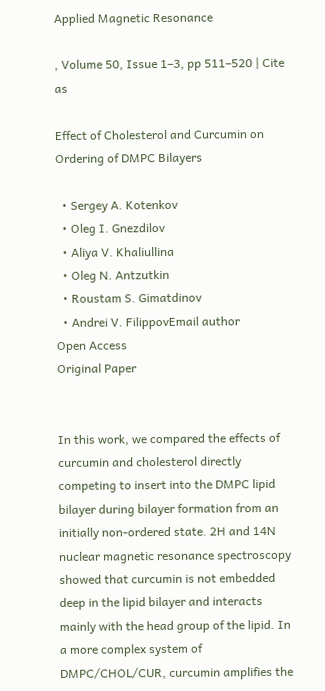Applied Magnetic Resonance

, Volume 50, Issue 1–3, pp 511–520 | Cite as

Effect of Cholesterol and Curcumin on Ordering of DMPC Bilayers

  • Sergey A. Kotenkov
  • Oleg I. Gnezdilov
  • Aliya V. Khaliullina
  • Oleg N. Antzutkin
  • Roustam S. Gimatdinov
  • Andrei V. FilippovEmail author
Open Access
Original Paper


In this work, we compared the effects of curcumin and cholesterol directly competing to insert into the DMPC lipid bilayer during bilayer formation from an initially non-ordered state. 2H and 14N nuclear magnetic resonance spectroscopy showed that curcumin is not embedded deep in the lipid bilayer and interacts mainly with the head group of the lipid. In a more complex system of DMPC/CHOL/CUR, curcumin amplifies the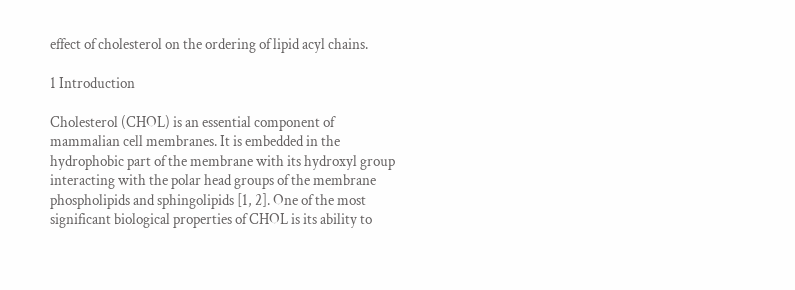effect of cholesterol on the ordering of lipid acyl chains.

1 Introduction

Cholesterol (CHOL) is an essential component of mammalian cell membranes. It is embedded in the hydrophobic part of the membrane with its hydroxyl group interacting with the polar head groups of the membrane phospholipids and sphingolipids [1, 2]. One of the most significant biological properties of CHOL is its ability to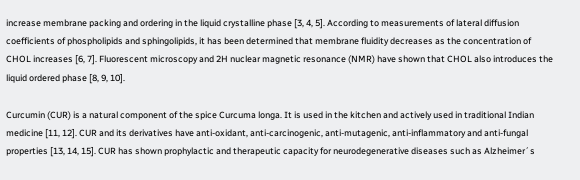increase membrane packing and ordering in the liquid crystalline phase [3, 4, 5]. According to measurements of lateral diffusion coefficients of phospholipids and sphingolipids, it has been determined that membrane fluidity decreases as the concentration of CHOL increases [6, 7]. Fluorescent microscopy and 2H nuclear magnetic resonance (NMR) have shown that CHOL also introduces the liquid ordered phase [8, 9, 10].

Curcumin (CUR) is a natural component of the spice Curcuma longa. It is used in the kitchen and actively used in traditional Indian medicine [11, 12]. CUR and its derivatives have anti-oxidant, anti-carcinogenic, anti-mutagenic, anti-inflammatory and anti-fungal properties [13, 14, 15]. CUR has shown prophylactic and therapeutic capacity for neurodegenerative diseases such as Alzheimer´s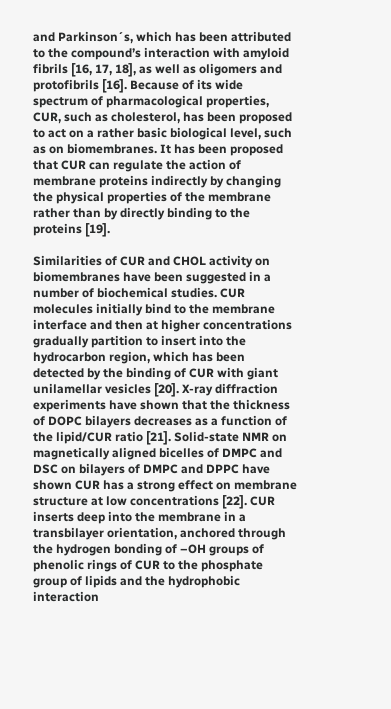and Parkinson´s, which has been attributed to the compound’s interaction with amyloid fibrils [16, 17, 18], as well as oligomers and protofibrils [16]. Because of its wide spectrum of pharmacological properties, CUR, such as cholesterol, has been proposed to act on a rather basic biological level, such as on biomembranes. It has been proposed that CUR can regulate the action of membrane proteins indirectly by changing the physical properties of the membrane rather than by directly binding to the proteins [19].

Similarities of CUR and CHOL activity on biomembranes have been suggested in a number of biochemical studies. CUR molecules initially bind to the membrane interface and then at higher concentrations gradually partition to insert into the hydrocarbon region, which has been detected by the binding of CUR with giant unilamellar vesicles [20]. X-ray diffraction experiments have shown that the thickness of DOPC bilayers decreases as a function of the lipid/CUR ratio [21]. Solid-state NMR on magnetically aligned bicelles of DMPC and DSC on bilayers of DMPC and DPPC have shown CUR has a strong effect on membrane structure at low concentrations [22]. CUR inserts deep into the membrane in a transbilayer orientation, anchored through the hydrogen bonding of –OH groups of phenolic rings of CUR to the phosphate group of lipids and the hydrophobic interaction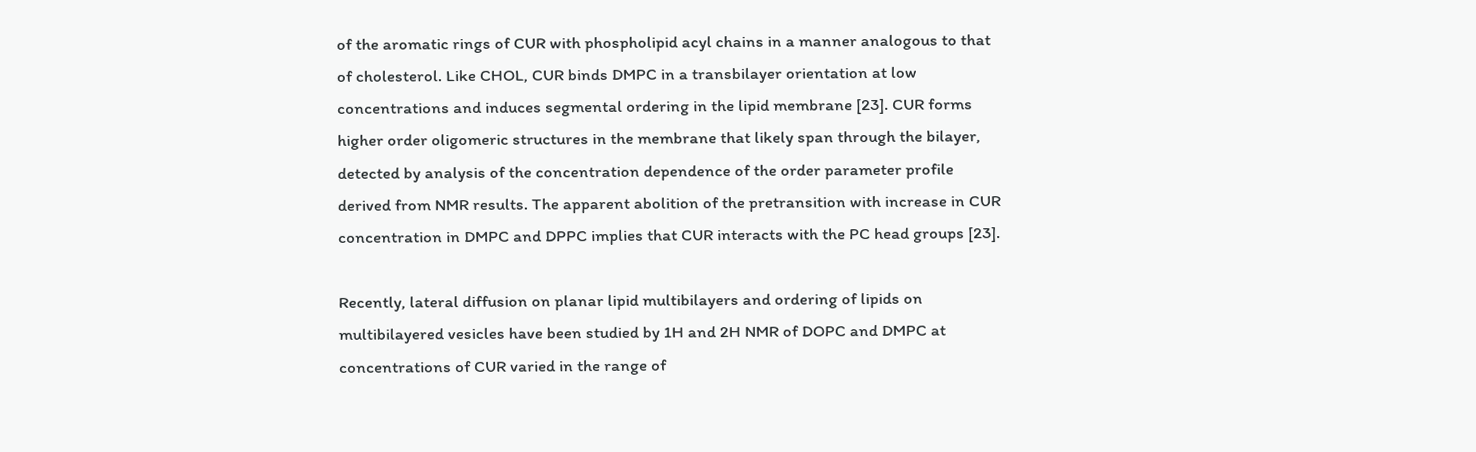of the aromatic rings of CUR with phospholipid acyl chains in a manner analogous to that of cholesterol. Like CHOL, CUR binds DMPC in a transbilayer orientation at low concentrations and induces segmental ordering in the lipid membrane [23]. CUR forms higher order oligomeric structures in the membrane that likely span through the bilayer, detected by analysis of the concentration dependence of the order parameter profile derived from NMR results. The apparent abolition of the pretransition with increase in CUR concentration in DMPC and DPPC implies that CUR interacts with the PC head groups [23].

Recently, lateral diffusion on planar lipid multibilayers and ordering of lipids on multibilayered vesicles have been studied by 1H and 2H NMR of DOPC and DMPC at concentrations of CUR varied in the range of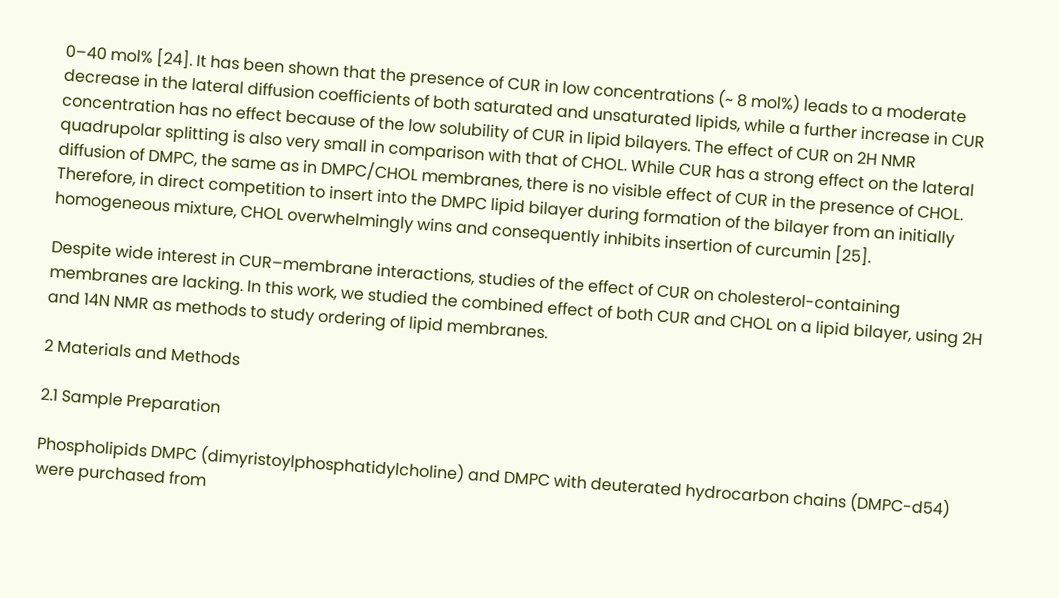0–40 mol% [24]. It has been shown that the presence of CUR in low concentrations (~ 8 mol%) leads to a moderate decrease in the lateral diffusion coefficients of both saturated and unsaturated lipids, while a further increase in CUR concentration has no effect because of the low solubility of CUR in lipid bilayers. The effect of CUR on 2H NMR quadrupolar splitting is also very small in comparison with that of CHOL. While CUR has a strong effect on the lateral diffusion of DMPC, the same as in DMPC/CHOL membranes, there is no visible effect of CUR in the presence of CHOL. Therefore, in direct competition to insert into the DMPC lipid bilayer during formation of the bilayer from an initially homogeneous mixture, CHOL overwhelmingly wins and consequently inhibits insertion of curcumin [25].

Despite wide interest in CUR–membrane interactions, studies of the effect of CUR on cholesterol-containing membranes are lacking. In this work, we studied the combined effect of both CUR and CHOL on a lipid bilayer, using 2H and 14N NMR as methods to study ordering of lipid membranes.

2 Materials and Methods

2.1 Sample Preparation

Phospholipids DMPC (dimyristoylphosphatidylcholine) and DMPC with deuterated hydrocarbon chains (DMPC-d54) were purchased from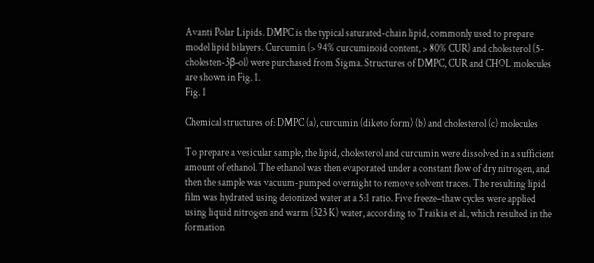Avanti Polar Lipids. DMPC is the typical saturated-chain lipid, commonly used to prepare model lipid bilayers. Curcumin (> 94% curcuminoid content, > 80% CUR) and cholesterol (5-cholesten-3β-ol) were purchased from Sigma. Structures of DMPC, CUR and CHOL molecules are shown in Fig. 1.
Fig. 1

Chemical structures of: DMPC (a), curcumin (diketo form) (b) and cholesterol (c) molecules

To prepare a vesicular sample, the lipid, cholesterol and curcumin were dissolved in a sufficient amount of ethanol. The ethanol was then evaporated under a constant flow of dry nitrogen, and then the sample was vacuum-pumped overnight to remove solvent traces. The resulting lipid film was hydrated using deionized water at a 5:1 ratio. Five freeze–thaw cycles were applied using liquid nitrogen and warm (323 K) water, according to Traikia et al., which resulted in the formation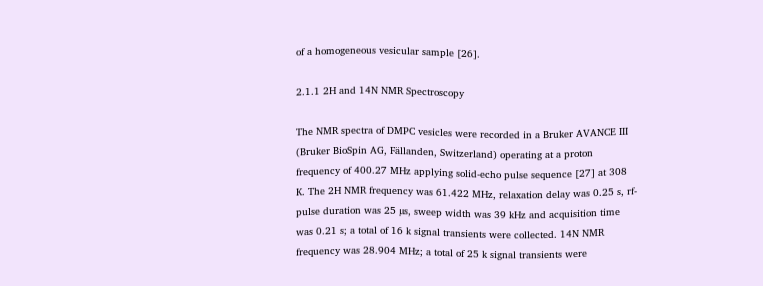of a homogeneous vesicular sample [26].

2.1.1 2H and 14N NMR Spectroscopy

The NMR spectra of DMPC vesicles were recorded in a Bruker AVANCE III (Bruker BioSpin AG, Fällanden, Switzerland) operating at a proton frequency of 400.27 MHz applying solid-echo pulse sequence [27] at 308 K. The 2H NMR frequency was 61.422 MHz, relaxation delay was 0.25 s, rf-pulse duration was 25 µs, sweep width was 39 kHz and acquisition time was 0.21 s; a total of 16 k signal transients were collected. 14N NMR frequency was 28.904 MHz; a total of 25 k signal transients were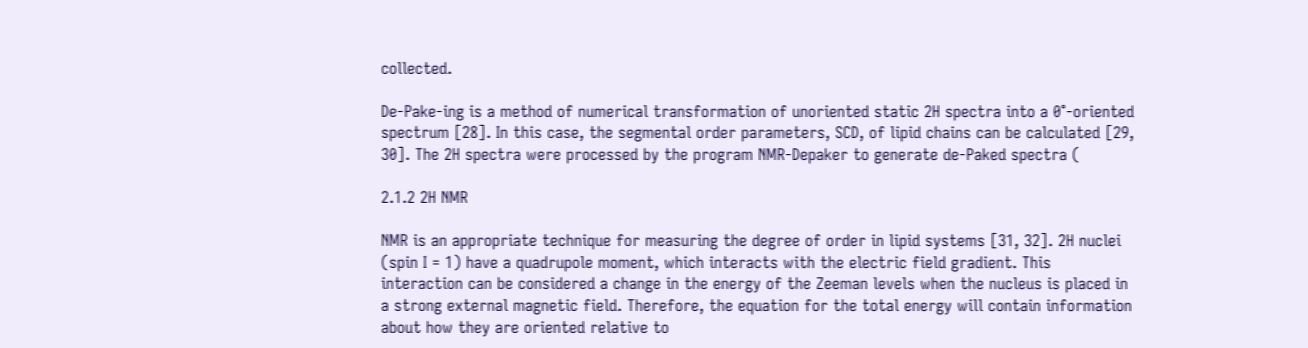collected.

De-Pake-ing is a method of numerical transformation of unoriented static 2H spectra into a 0°-oriented spectrum [28]. In this case, the segmental order parameters, SCD, of lipid chains can be calculated [29, 30]. The 2H spectra were processed by the program NMR-Depaker to generate de-Paked spectra (

2.1.2 2H NMR

NMR is an appropriate technique for measuring the degree of order in lipid systems [31, 32]. 2H nuclei (spin I = 1) have a quadrupole moment, which interacts with the electric field gradient. This interaction can be considered a change in the energy of the Zeeman levels when the nucleus is placed in a strong external magnetic field. Therefore, the equation for the total energy will contain information about how they are oriented relative to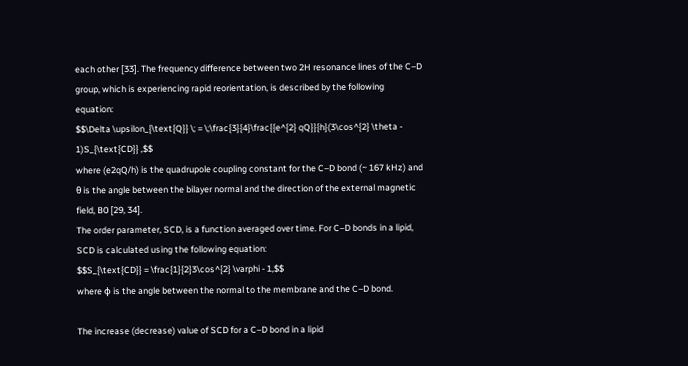each other [33]. The frequency difference between two 2H resonance lines of the C–D group, which is experiencing rapid reorientation, is described by the following equation:
$$\Delta \upsilon_{\text{Q}} \; = \;\frac{3}{4}\frac{{e^{2} qQ}}{h}(3\cos^{2} \theta - 1)S_{\text{CD}} ,$$
where (e2qQ/h) is the quadrupole coupling constant for the C–D bond (~ 167 kHz) and θ is the angle between the bilayer normal and the direction of the external magnetic field, B0 [29, 34].
The order parameter, SCD, is a function averaged over time. For C–D bonds in a lipid, SCD is calculated using the following equation:
$$S_{\text{CD}} = \frac{1}{2}3\cos^{2} \varphi - 1,$$
where φ is the angle between the normal to the membrane and the C–D bond.

The increase (decrease) value of SCD for a C–D bond in a lipid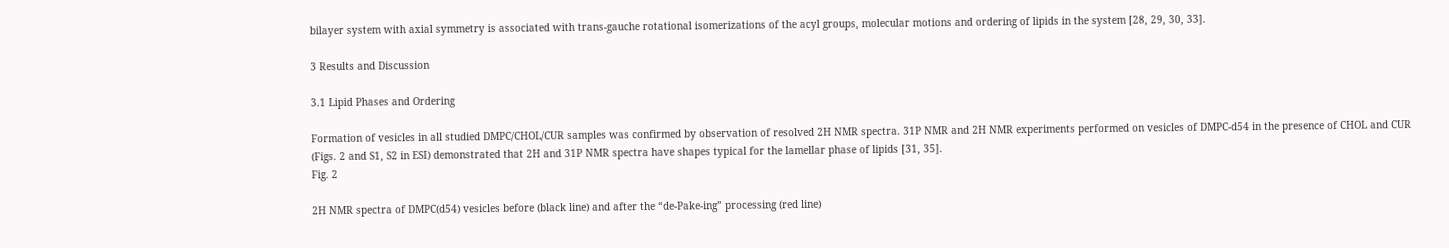bilayer system with axial symmetry is associated with trans-gauche rotational isomerizations of the acyl groups, molecular motions and ordering of lipids in the system [28, 29, 30, 33].

3 Results and Discussion

3.1 Lipid Phases and Ordering

Formation of vesicles in all studied DMPC/CHOL/CUR samples was confirmed by observation of resolved 2H NMR spectra. 31P NMR and 2H NMR experiments performed on vesicles of DMPC-d54 in the presence of CHOL and CUR (Figs. 2 and S1, S2 in ESI) demonstrated that 2H and 31P NMR spectra have shapes typical for the lamellar phase of lipids [31, 35].
Fig. 2

2H NMR spectra of DMPC(d54) vesicles before (black line) and after the “de-Pake-ing” processing (red line)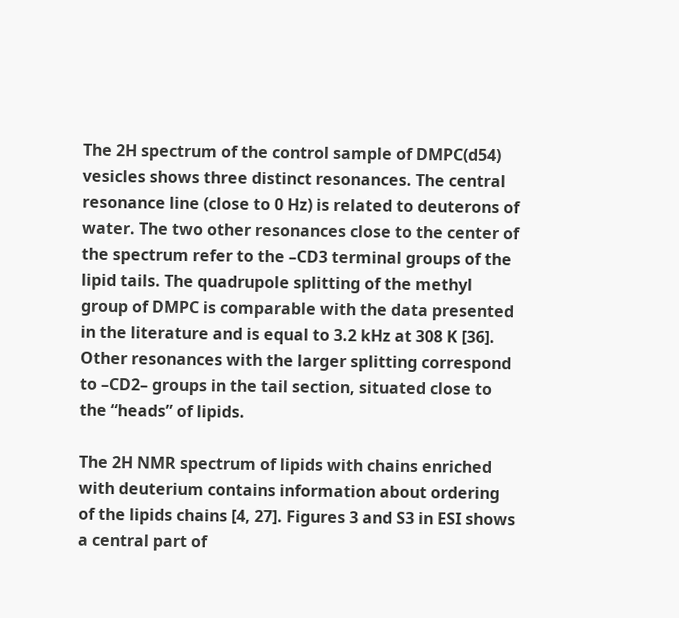The 2H spectrum of the control sample of DMPC(d54) vesicles shows three distinct resonances. The central resonance line (close to 0 Hz) is related to deuterons of water. The two other resonances close to the center of the spectrum refer to the –CD3 terminal groups of the lipid tails. The quadrupole splitting of the methyl group of DMPC is comparable with the data presented in the literature and is equal to 3.2 kHz at 308 K [36]. Other resonances with the larger splitting correspond to –CD2– groups in the tail section, situated close to the “heads” of lipids.

The 2H NMR spectrum of lipids with chains enriched with deuterium contains information about ordering of the lipids chains [4, 27]. Figures 3 and S3 in ESI shows a central part of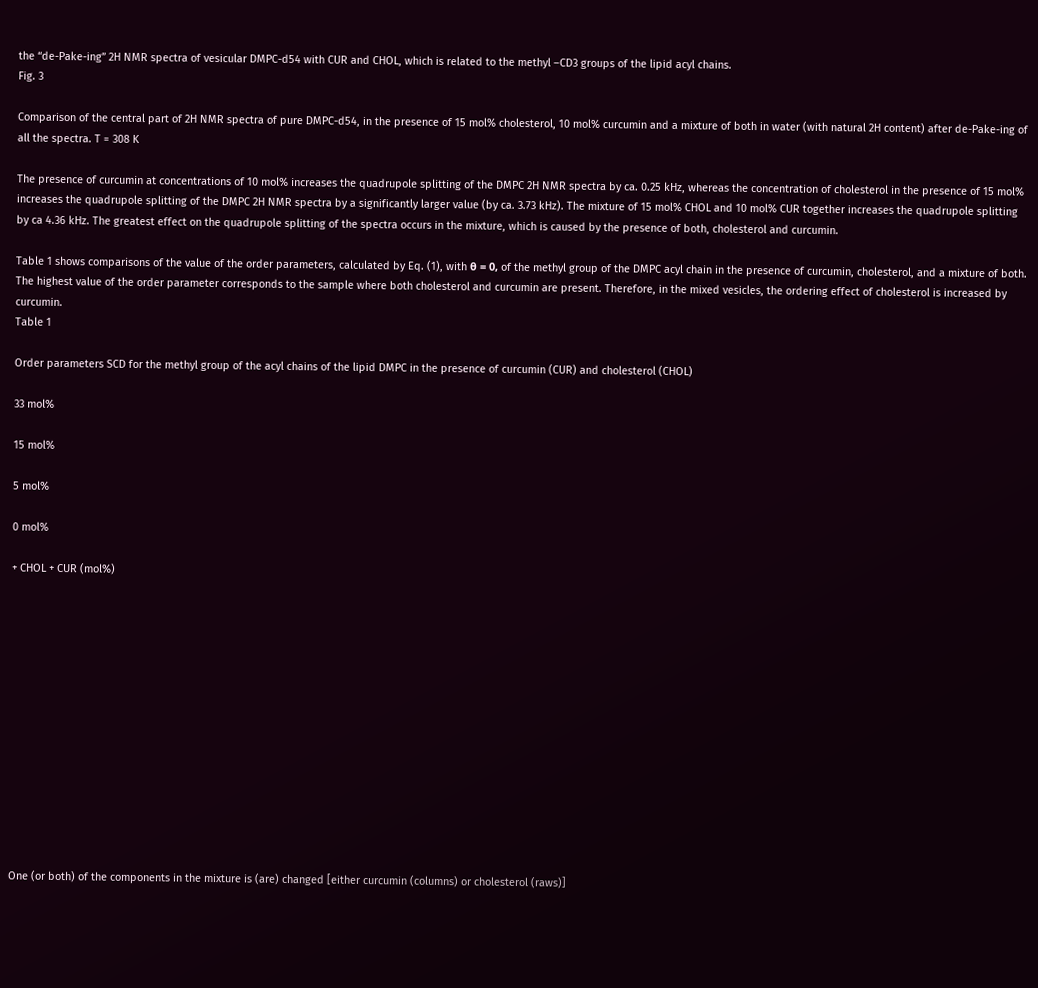the “de-Pake-ing” 2H NMR spectra of vesicular DMPC-d54 with CUR and CHOL, which is related to the methyl –CD3 groups of the lipid acyl chains.
Fig. 3

Comparison of the central part of 2H NMR spectra of pure DMPC-d54, in the presence of 15 mol% cholesterol, 10 mol% curcumin and a mixture of both in water (with natural 2H content) after de-Pake-ing of all the spectra. T = 308 K

The presence of curcumin at concentrations of 10 mol% increases the quadrupole splitting of the DMPC 2H NMR spectra by ca. 0.25 kHz, whereas the concentration of cholesterol in the presence of 15 mol% increases the quadrupole splitting of the DMPC 2H NMR spectra by a significantly larger value (by ca. 3.73 kHz). The mixture of 15 mol% CHOL and 10 mol% CUR together increases the quadrupole splitting by ca 4.36 kHz. The greatest effect on the quadrupole splitting of the spectra occurs in the mixture, which is caused by the presence of both, cholesterol and curcumin.

Table 1 shows comparisons of the value of the order parameters, calculated by Eq. (1), with θ = 0, of the methyl group of the DMPC acyl chain in the presence of curcumin, cholesterol, and a mixture of both. The highest value of the order parameter corresponds to the sample where both cholesterol and curcumin are present. Therefore, in the mixed vesicles, the ordering effect of cholesterol is increased by curcumin.
Table 1

Order parameters SCD for the methyl group of the acyl chains of the lipid DMPC in the presence of curcumin (CUR) and cholesterol (CHOL)

33 mol%

15 mol%

5 mol%

0 mol%

+ CHOL + CUR (mol%)














One (or both) of the components in the mixture is (are) changed [either curcumin (columns) or cholesterol (raws)]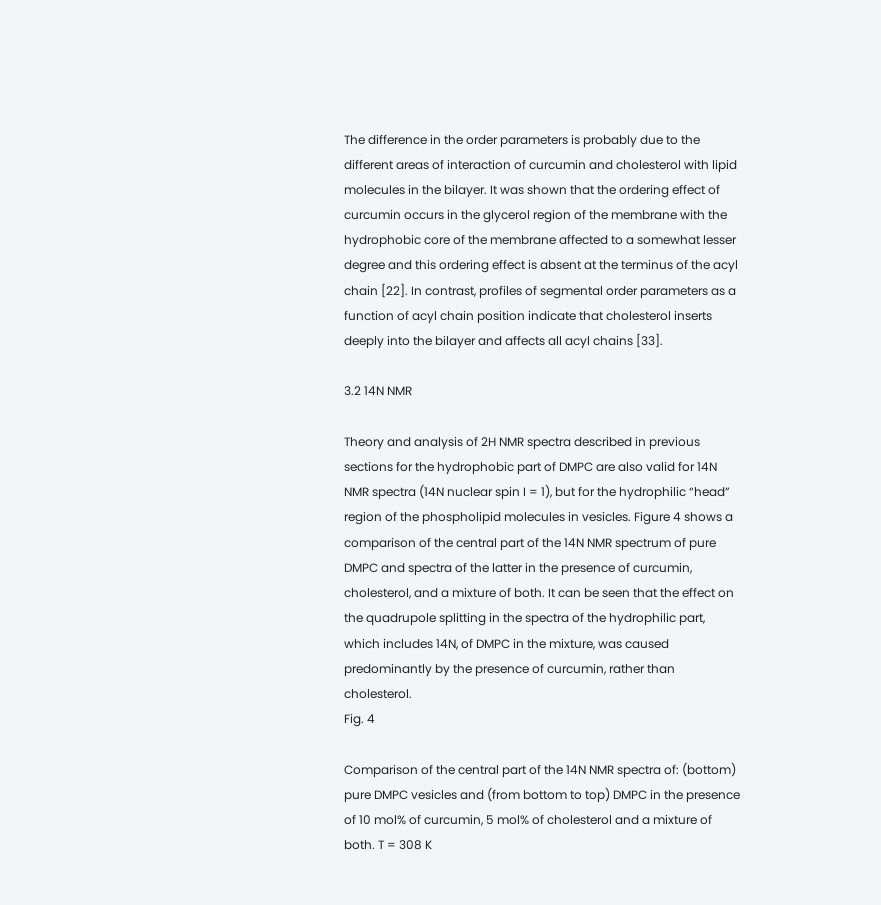The difference in the order parameters is probably due to the different areas of interaction of curcumin and cholesterol with lipid molecules in the bilayer. It was shown that the ordering effect of curcumin occurs in the glycerol region of the membrane with the hydrophobic core of the membrane affected to a somewhat lesser degree and this ordering effect is absent at the terminus of the acyl chain [22]. In contrast, profiles of segmental order parameters as a function of acyl chain position indicate that cholesterol inserts deeply into the bilayer and affects all acyl chains [33].

3.2 14N NMR

Theory and analysis of 2H NMR spectra described in previous sections for the hydrophobic part of DMPC are also valid for 14N NMR spectra (14N nuclear spin I = 1), but for the hydrophilic “head” region of the phospholipid molecules in vesicles. Figure 4 shows a comparison of the central part of the 14N NMR spectrum of pure DMPC and spectra of the latter in the presence of curcumin, cholesterol, and a mixture of both. It can be seen that the effect on the quadrupole splitting in the spectra of the hydrophilic part, which includes 14N, of DMPC in the mixture, was caused predominantly by the presence of curcumin, rather than cholesterol.
Fig. 4

Comparison of the central part of the 14N NMR spectra of: (bottom) pure DMPC vesicles and (from bottom to top) DMPC in the presence of 10 mol% of curcumin, 5 mol% of cholesterol and a mixture of both. T = 308 K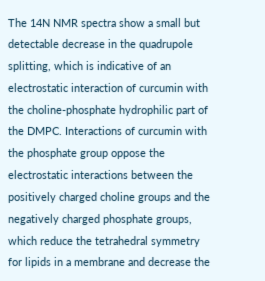The 14N NMR spectra show a small but detectable decrease in the quadrupole splitting, which is indicative of an electrostatic interaction of curcumin with the choline-phosphate hydrophilic part of the DMPC. Interactions of curcumin with the phosphate group oppose the electrostatic interactions between the positively charged choline groups and the negatively charged phosphate groups, which reduce the tetrahedral symmetry for lipids in a membrane and decrease the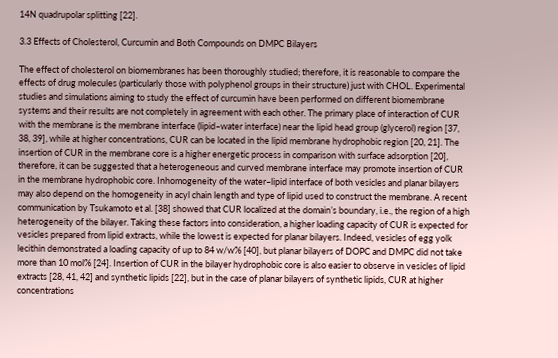14N quadrupolar splitting [22].

3.3 Effects of Cholesterol, Curcumin and Both Compounds on DMPC Bilayers

The effect of cholesterol on biomembranes has been thoroughly studied; therefore, it is reasonable to compare the effects of drug molecules (particularly those with polyphenol groups in their structure) just with CHOL. Experimental studies and simulations aiming to study the effect of curcumin have been performed on different biomembrane systems and their results are not completely in agreement with each other. The primary place of interaction of CUR with the membrane is the membrane interface (lipid–water interface) near the lipid head group (glycerol) region [37, 38, 39], while at higher concentrations, CUR can be located in the lipid membrane hydrophobic region [20, 21]. The insertion of CUR in the membrane core is a higher energetic process in comparison with surface adsorption [20], therefore, it can be suggested that a heterogeneous and curved membrane interface may promote insertion of CUR in the membrane hydrophobic core. Inhomogeneity of the water–lipid interface of both vesicles and planar bilayers may also depend on the homogeneity in acyl chain length and type of lipid used to construct the membrane. A recent communication by Tsukamoto et al. [38] showed that CUR localized at the domain’s boundary, i.e., the region of a high heterogeneity of the bilayer. Taking these factors into consideration, a higher loading capacity of CUR is expected for vesicles prepared from lipid extracts, while the lowest is expected for planar bilayers. Indeed, vesicles of egg yolk lecithin demonstrated a loading capacity of up to 84 w/w% [40], but planar bilayers of DOPC and DMPC did not take more than 10 mol% [24]. Insertion of CUR in the bilayer hydrophobic core is also easier to observe in vesicles of lipid extracts [28, 41, 42] and synthetic lipids [22], but in the case of planar bilayers of synthetic lipids, CUR at higher concentrations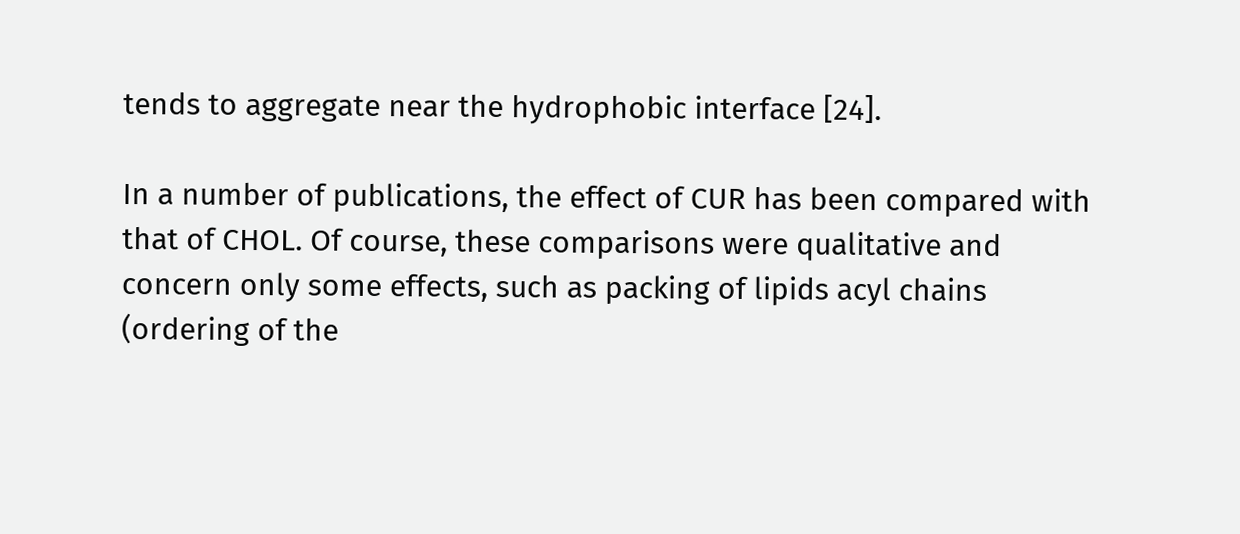tends to aggregate near the hydrophobic interface [24].

In a number of publications, the effect of CUR has been compared with that of CHOL. Of course, these comparisons were qualitative and concern only some effects, such as packing of lipids acyl chains (ordering of the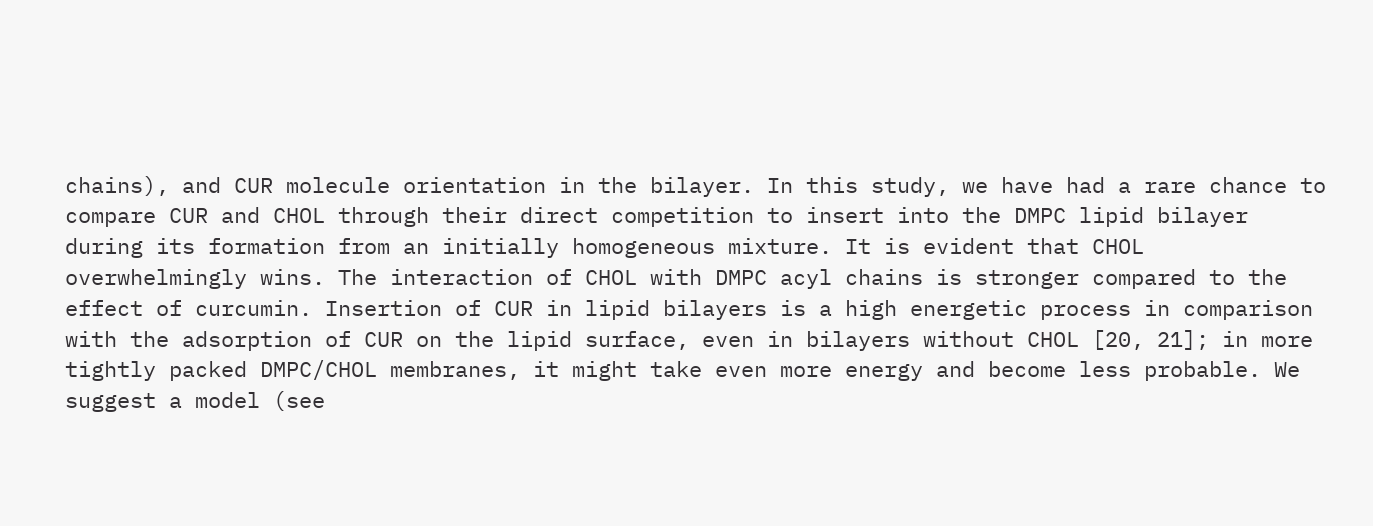chains), and CUR molecule orientation in the bilayer. In this study, we have had a rare chance to compare CUR and CHOL through their direct competition to insert into the DMPC lipid bilayer during its formation from an initially homogeneous mixture. It is evident that CHOL overwhelmingly wins. The interaction of CHOL with DMPC acyl chains is stronger compared to the effect of curcumin. Insertion of CUR in lipid bilayers is a high energetic process in comparison with the adsorption of CUR on the lipid surface, even in bilayers without CHOL [20, 21]; in more tightly packed DMPC/CHOL membranes, it might take even more energy and become less probable. We suggest a model (see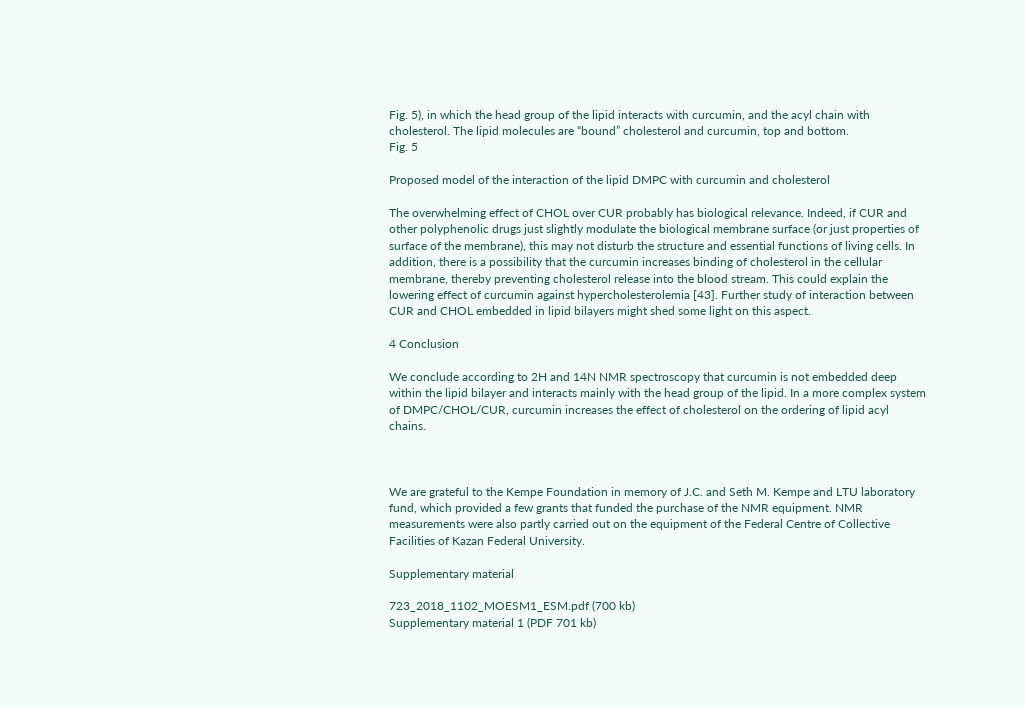Fig. 5), in which the head group of the lipid interacts with curcumin, and the acyl chain with cholesterol. The lipid molecules are “bound” cholesterol and curcumin, top and bottom.
Fig. 5

Proposed model of the interaction of the lipid DMPC with curcumin and cholesterol

The overwhelming effect of CHOL over CUR probably has biological relevance. Indeed, if CUR and other polyphenolic drugs just slightly modulate the biological membrane surface (or just properties of surface of the membrane), this may not disturb the structure and essential functions of living cells. In addition, there is a possibility that the curcumin increases binding of cholesterol in the cellular membrane, thereby preventing cholesterol release into the blood stream. This could explain the lowering effect of curcumin against hypercholesterolemia [43]. Further study of interaction between CUR and CHOL embedded in lipid bilayers might shed some light on this aspect.

4 Conclusion

We conclude according to 2H and 14N NMR spectroscopy that curcumin is not embedded deep within the lipid bilayer and interacts mainly with the head group of the lipid. In a more complex system of DMPC/CHOL/CUR, curcumin increases the effect of cholesterol on the ordering of lipid acyl chains.



We are grateful to the Kempe Foundation in memory of J.C. and Seth M. Kempe and LTU laboratory fund, which provided a few grants that funded the purchase of the NMR equipment. NMR measurements were also partly carried out on the equipment of the Federal Centre of Collective Facilities of Kazan Federal University.

Supplementary material

723_2018_1102_MOESM1_ESM.pdf (700 kb)
Supplementary material 1 (PDF 701 kb)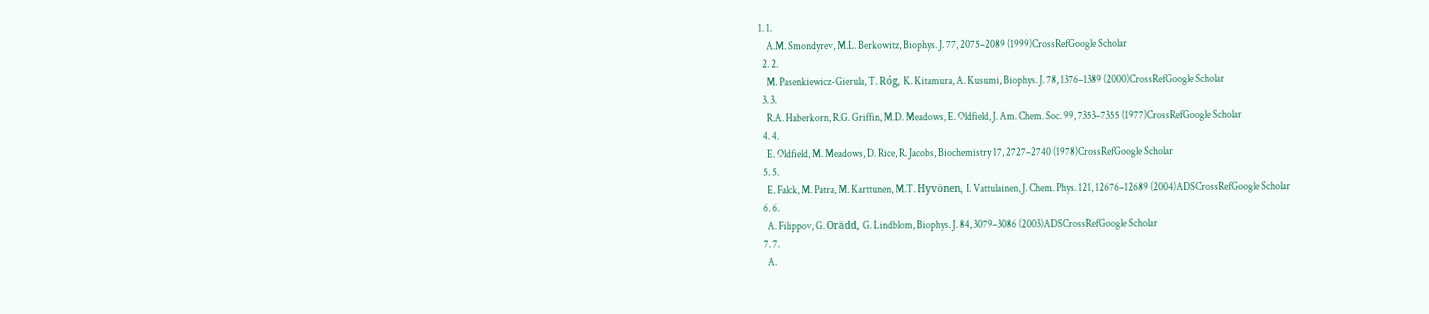1. 1.
    A.M. Smondyrev, M.L. Berkowitz, Biophys. J. 77, 2075–2089 (1999)CrossRefGoogle Scholar
  2. 2.
    M. Pasenkiewicz-Gierula, T. Róg, K. Kitamura, A. Kusumi, Biophys. J. 78, 1376–1389 (2000)CrossRefGoogle Scholar
  3. 3.
    R.A. Haberkorn, R.G. Griffin, M.D. Meadows, E. Oldfield, J. Am. Chem. Soc. 99, 7353–7355 (1977)CrossRefGoogle Scholar
  4. 4.
    E. Oldfield, M. Meadows, D. Rice, R. Jacobs, Biochemistry 17, 2727–2740 (1978)CrossRefGoogle Scholar
  5. 5.
    E. Falck, M. Patra, M. Karttunen, M.T. Hyvönen, I. Vattulainen, J. Chem. Phys. 121, 12676–12689 (2004)ADSCrossRefGoogle Scholar
  6. 6.
    A. Filippov, G. Orädd, G. Lindblom, Biophys. J. 84, 3079–3086 (2003)ADSCrossRefGoogle Scholar
  7. 7.
    A.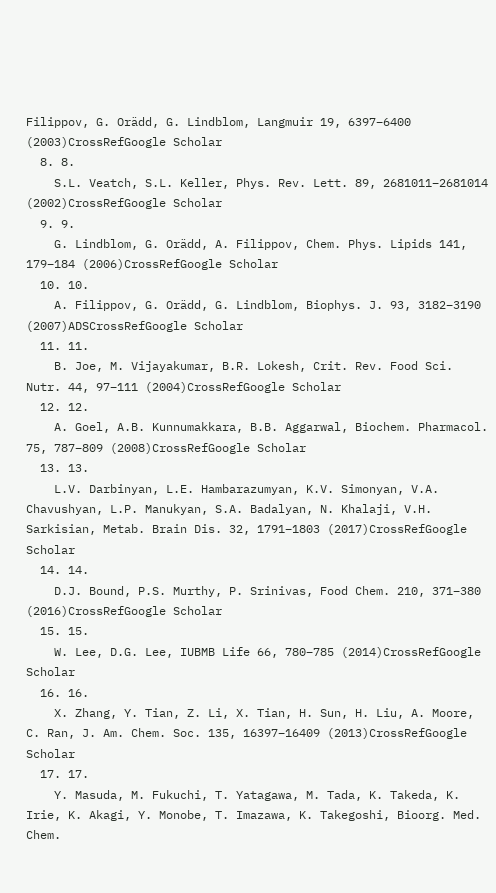Filippov, G. Orädd, G. Lindblom, Langmuir 19, 6397–6400 (2003)CrossRefGoogle Scholar
  8. 8.
    S.L. Veatch, S.L. Keller, Phys. Rev. Lett. 89, 2681011–2681014 (2002)CrossRefGoogle Scholar
  9. 9.
    G. Lindblom, G. Orädd, A. Filippov, Chem. Phys. Lipids 141, 179–184 (2006)CrossRefGoogle Scholar
  10. 10.
    A. Filippov, G. Orädd, G. Lindblom, Biophys. J. 93, 3182–3190 (2007)ADSCrossRefGoogle Scholar
  11. 11.
    B. Joe, M. Vijayakumar, B.R. Lokesh, Crit. Rev. Food Sci. Nutr. 44, 97–111 (2004)CrossRefGoogle Scholar
  12. 12.
    A. Goel, A.B. Kunnumakkara, B.B. Aggarwal, Biochem. Pharmacol. 75, 787–809 (2008)CrossRefGoogle Scholar
  13. 13.
    L.V. Darbinyan, L.E. Hambarazumyan, K.V. Simonyan, V.A. Chavushyan, L.P. Manukyan, S.A. Badalyan, N. Khalaji, V.H. Sarkisian, Metab. Brain Dis. 32, 1791–1803 (2017)CrossRefGoogle Scholar
  14. 14.
    D.J. Bound, P.S. Murthy, P. Srinivas, Food Chem. 210, 371–380 (2016)CrossRefGoogle Scholar
  15. 15.
    W. Lee, D.G. Lee, IUBMB Life 66, 780–785 (2014)CrossRefGoogle Scholar
  16. 16.
    X. Zhang, Y. Tian, Z. Li, X. Tian, H. Sun, H. Liu, A. Moore, C. Ran, J. Am. Chem. Soc. 135, 16397–16409 (2013)CrossRefGoogle Scholar
  17. 17.
    Y. Masuda, M. Fukuchi, T. Yatagawa, M. Tada, K. Takeda, K. Irie, K. Akagi, Y. Monobe, T. Imazawa, K. Takegoshi, Bioorg. Med. Chem.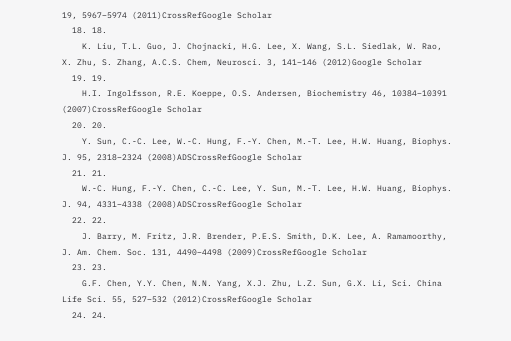19, 5967–5974 (2011)CrossRefGoogle Scholar
  18. 18.
    K. Liu, T.L. Guo, J. Chojnacki, H.G. Lee, X. Wang, S.L. Siedlak, W. Rao, X. Zhu, S. Zhang, A.C.S. Chem, Neurosci. 3, 141–146 (2012)Google Scholar
  19. 19.
    H.I. Ingolfsson, R.E. Koeppe, O.S. Andersen, Biochemistry 46, 10384–10391 (2007)CrossRefGoogle Scholar
  20. 20.
    Y. Sun, C.-C. Lee, W.-C. Hung, F.-Y. Chen, M.-T. Lee, H.W. Huang, Biophys. J. 95, 2318–2324 (2008)ADSCrossRefGoogle Scholar
  21. 21.
    W.-C. Hung, F.-Y. Chen, C.-C. Lee, Y. Sun, M.-T. Lee, H.W. Huang, Biophys. J. 94, 4331–4338 (2008)ADSCrossRefGoogle Scholar
  22. 22.
    J. Barry, M. Fritz, J.R. Brender, P.E.S. Smith, D.K. Lee, A. Ramamoorthy, J. Am. Chem. Soc. 131, 4490–4498 (2009)CrossRefGoogle Scholar
  23. 23.
    G.F. Chen, Y.Y. Chen, N.N. Yang, X.J. Zhu, L.Z. Sun, G.X. Li, Sci. China Life Sci. 55, 527–532 (2012)CrossRefGoogle Scholar
  24. 24.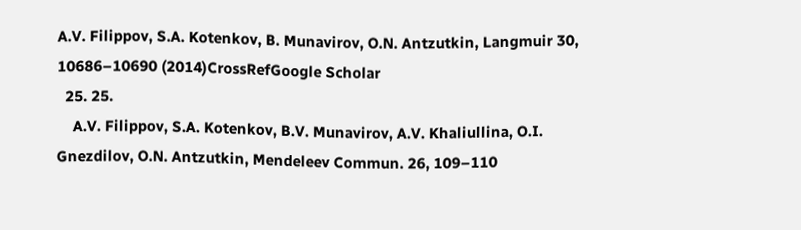A.V. Filippov, S.A. Kotenkov, B. Munavirov, O.N. Antzutkin, Langmuir 30, 10686–10690 (2014)CrossRefGoogle Scholar
  25. 25.
    A.V. Filippov, S.A. Kotenkov, B.V. Munavirov, A.V. Khaliullina, O.I. Gnezdilov, O.N. Antzutkin, Mendeleev Commun. 26, 109–110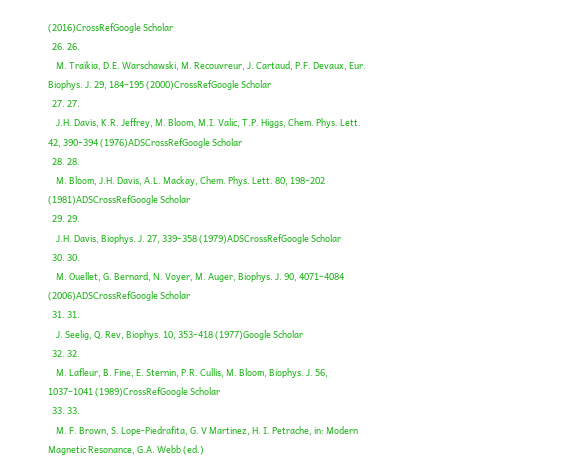(2016)CrossRefGoogle Scholar
  26. 26.
    M. Traïkia, D.E. Warschawski, M. Recouvreur, J. Cartaud, P.F. Devaux, Eur. Biophys. J. 29, 184–195 (2000)CrossRefGoogle Scholar
  27. 27.
    J.H. Davis, K.R. Jeffrey, M. Bloom, M.I. Valic, T.P. Higgs, Chem. Phys. Lett. 42, 390–394 (1976)ADSCrossRefGoogle Scholar
  28. 28.
    M. Bloom, J.H. Davis, A.L. Mackay, Chem. Phys. Lett. 80, 198–202 (1981)ADSCrossRefGoogle Scholar
  29. 29.
    J.H. Davis, Biophys. J. 27, 339–358 (1979)ADSCrossRefGoogle Scholar
  30. 30.
    M. Ouellet, G. Bernard, N. Voyer, M. Auger, Biophys. J. 90, 4071–4084 (2006)ADSCrossRefGoogle Scholar
  31. 31.
    J. Seelig, Q. Rev, Biophys. 10, 353–418 (1977)Google Scholar
  32. 32.
    M. Lafleur, B. Fine, E. Sternin, P.R. Cullis, M. Bloom, Biophys. J. 56, 1037–1041 (1989)CrossRefGoogle Scholar
  33. 33.
    M. F. Brown, S. Lope-Piedrafita, G. V Martinez, H. I. Petrache, in: Modern Magnetic Resonance, G.A. Webb (ed.)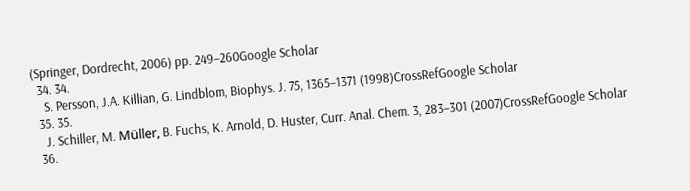(Springer, Dordrecht, 2006) pp. 249–260Google Scholar
  34. 34.
    S. Persson, J.A. Killian, G. Lindblom, Biophys. J. 75, 1365–1371 (1998)CrossRefGoogle Scholar
  35. 35.
    J. Schiller, M. Müller, B. Fuchs, K. Arnold, D. Huster, Curr. Anal. Chem. 3, 283–301 (2007)CrossRefGoogle Scholar
  36.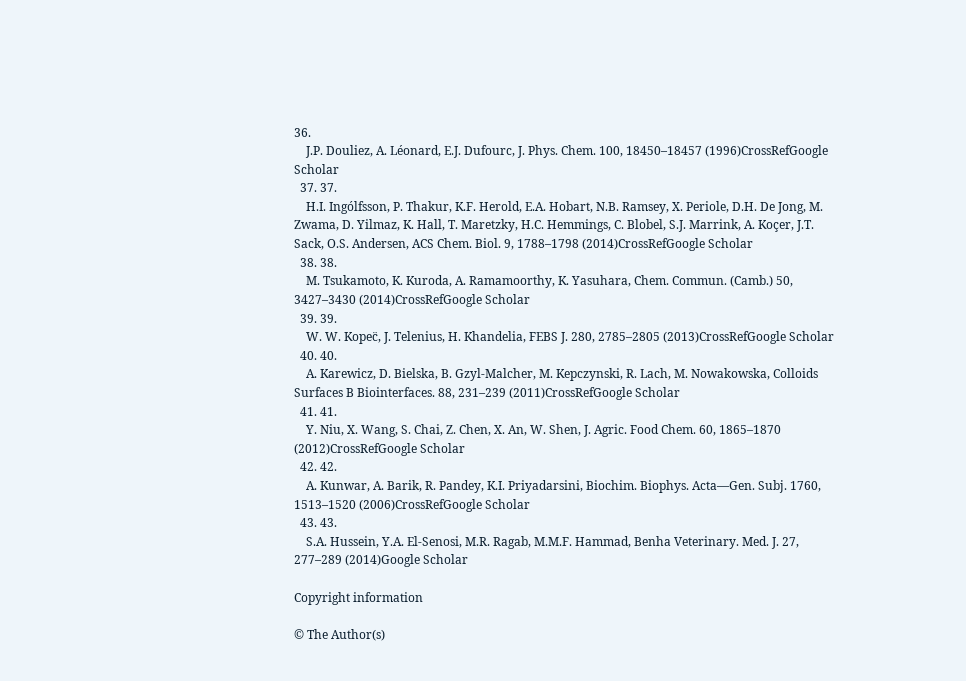36.
    J.P. Douliez, A. Léonard, E.J. Dufourc, J. Phys. Chem. 100, 18450–18457 (1996)CrossRefGoogle Scholar
  37. 37.
    H.I. Ingólfsson, P. Thakur, K.F. Herold, E.A. Hobart, N.B. Ramsey, X. Periole, D.H. De Jong, M. Zwama, D. Yilmaz, K. Hall, T. Maretzky, H.C. Hemmings, C. Blobel, S.J. Marrink, A. Koçer, J.T. Sack, O.S. Andersen, ACS Chem. Biol. 9, 1788–1798 (2014)CrossRefGoogle Scholar
  38. 38.
    M. Tsukamoto, K. Kuroda, A. Ramamoorthy, K. Yasuhara, Chem. Commun. (Camb.) 50, 3427–3430 (2014)CrossRefGoogle Scholar
  39. 39.
    W. W. Kopec̈, J. Telenius, H. Khandelia, FEBS J. 280, 2785–2805 (2013)CrossRefGoogle Scholar
  40. 40.
    A. Karewicz, D. Bielska, B. Gzyl-Malcher, M. Kepczynski, R. Lach, M. Nowakowska, Colloids Surfaces B Biointerfaces. 88, 231–239 (2011)CrossRefGoogle Scholar
  41. 41.
    Y. Niu, X. Wang, S. Chai, Z. Chen, X. An, W. Shen, J. Agric. Food Chem. 60, 1865–1870 (2012)CrossRefGoogle Scholar
  42. 42.
    A. Kunwar, A. Barik, R. Pandey, K.I. Priyadarsini, Biochim. Biophys. Acta—Gen. Subj. 1760, 1513–1520 (2006)CrossRefGoogle Scholar
  43. 43.
    S.A. Hussein, Y.A. El-Senosi, M.R. Ragab, M.M.F. Hammad, Benha Veterinary. Med. J. 27, 277–289 (2014)Google Scholar

Copyright information

© The Author(s)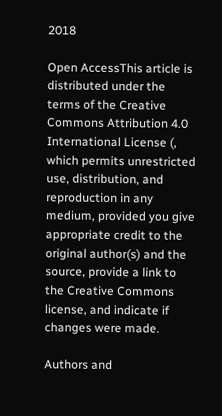2018

Open AccessThis article is distributed under the terms of the Creative Commons Attribution 4.0 International License (, which permits unrestricted use, distribution, and reproduction in any medium, provided you give appropriate credit to the original author(s) and the source, provide a link to the Creative Commons license, and indicate if changes were made.

Authors and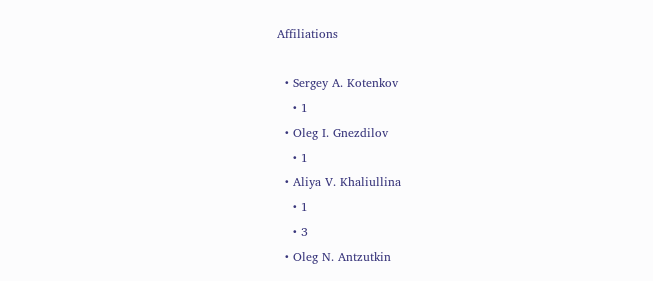Affiliations

  • Sergey A. Kotenkov
    • 1
  • Oleg I. Gnezdilov
    • 1
  • Aliya V. Khaliullina
    • 1
    • 3
  • Oleg N. Antzutkin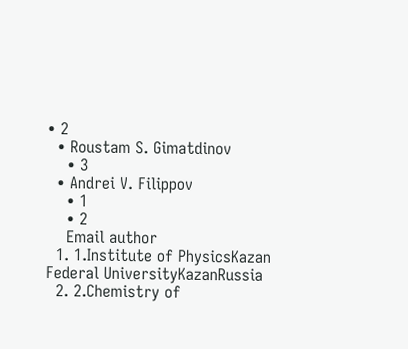• 2
  • Roustam S. Gimatdinov
    • 3
  • Andrei V. Filippov
    • 1
    • 2
    Email author
  1. 1.Institute of PhysicsKazan Federal UniversityKazanRussia
  2. 2.Chemistry of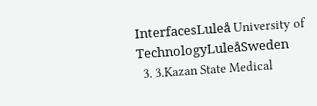InterfacesLuleå University of TechnologyLuleåSweden
  3. 3.Kazan State Medical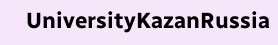UniversityKazanRussia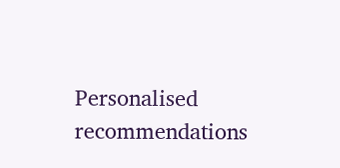Personalised recommendations